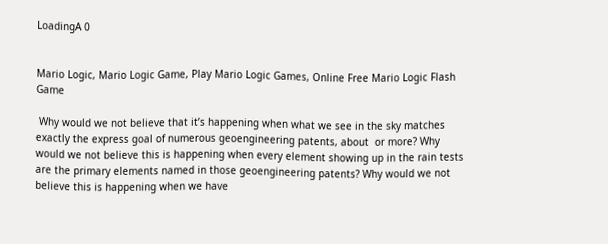LoadingA 0


Mario Logic, Mario Logic Game, Play Mario Logic Games, Online Free Mario Logic Flash Game

 Why would we not believe that it’s happening when what we see in the sky matches exactly the express goal of numerous geoengineering patents, about  or more? Why would we not believe this is happening when every element showing up in the rain tests are the primary elements named in those geoengineering patents? Why would we not believe this is happening when we have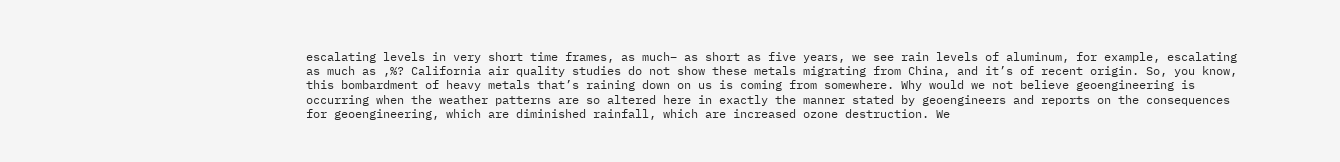escalating levels in very short time frames, as much– as short as five years, we see rain levels of aluminum, for example, escalating as much as ,%? California air quality studies do not show these metals migrating from China, and it’s of recent origin. So, you know, this bombardment of heavy metals that’s raining down on us is coming from somewhere. Why would we not believe geoengineering is occurring when the weather patterns are so altered here in exactly the manner stated by geoengineers and reports on the consequences for geoengineering, which are diminished rainfall, which are increased ozone destruction. We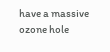have a massive ozone hole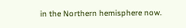in the Northern hemisphere now.